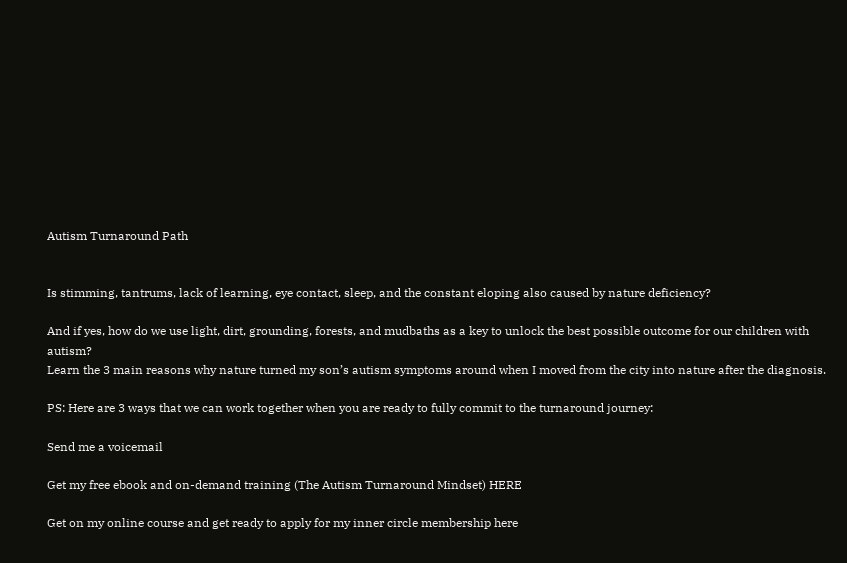Autism Turnaround Path


Is stimming, tantrums, lack of learning, eye contact, sleep, and the constant eloping also caused by nature deficiency?

And if yes, how do we use light, dirt, grounding, forests, and mudbaths as a key to unlock the best possible outcome for our children with autism?
Learn the 3 main reasons why nature turned my son’s autism symptoms around when I moved from the city into nature after the diagnosis.

PS: Here are 3 ways that we can work together when you are ready to fully commit to the turnaround journey:

Send me a voicemail

Get my free ebook and on-demand training (The Autism Turnaround Mindset) HERE

Get on my online course and get ready to apply for my inner circle membership here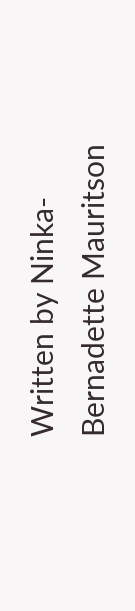Written by Ninka-Bernadette Mauritson